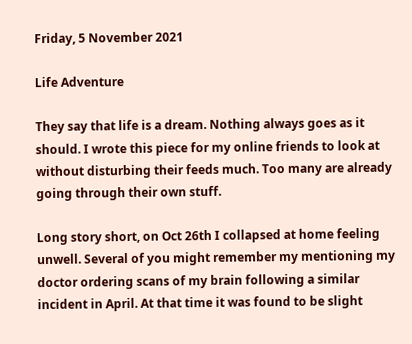Friday, 5 November 2021

Life Adventure

They say that life is a dream. Nothing always goes as it should. I wrote this piece for my online friends to look at without disturbing their feeds much. Too many are already going through their own stuff.

Long story short, on Oct 26th I collapsed at home feeling unwell. Several of you might remember my mentioning my doctor ordering scans of my brain following a similar incident in April. At that time it was found to be slight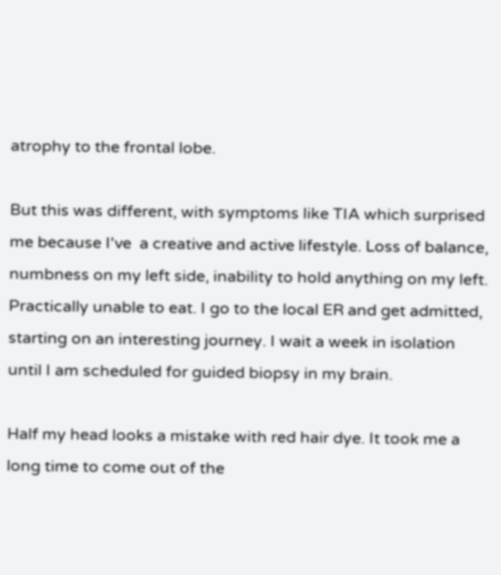atrophy to the frontal lobe.

But this was different, with symptoms like TIA which surprised me because I've  a creative and active lifestyle. Loss of balance, numbness on my left side, inability to hold anything on my left. Practically unable to eat. I go to the local ER and get admitted, starting on an interesting journey. I wait a week in isolation until I am scheduled for guided biopsy in my brain.

Half my head looks a mistake with red hair dye. It took me a long time to come out of the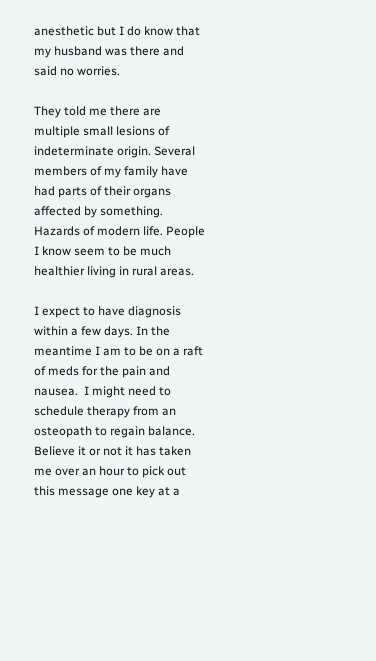anesthetic but I do know that my husband was there and said no worries.

They told me there are multiple small lesions of indeterminate origin. Several members of my family have had parts of their organs affected by something. Hazards of modern life. People I know seem to be much healthier living in rural areas.

I expect to have diagnosis within a few days. In the meantime I am to be on a raft of meds for the pain and nausea.  I might need to schedule therapy from an osteopath to regain balance. Believe it or not it has taken me over an hour to pick out this message one key at a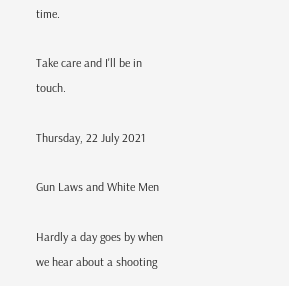time.

Take care and I'll be in touch.

Thursday, 22 July 2021

Gun Laws and White Men

Hardly a day goes by when we hear about a shooting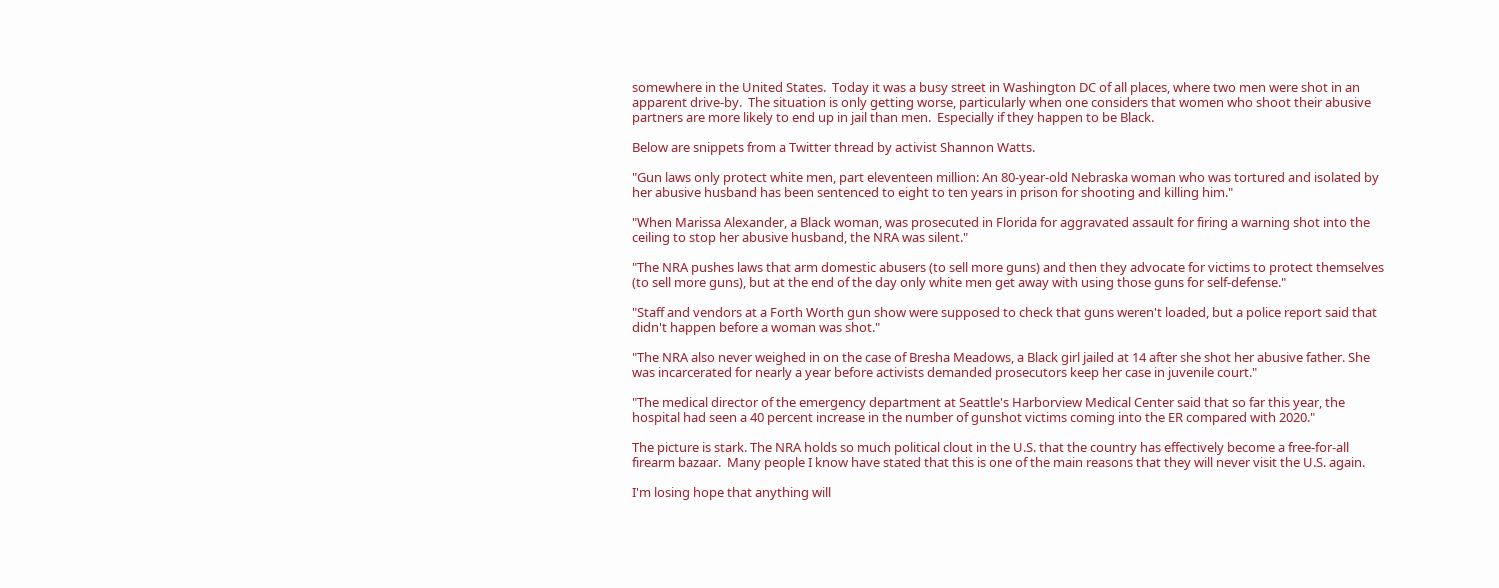somewhere in the United States.  Today it was a busy street in Washington DC of all places, where two men were shot in an apparent drive-by.  The situation is only getting worse, particularly when one considers that women who shoot their abusive partners are more likely to end up in jail than men.  Especially if they happen to be Black.

Below are snippets from a Twitter thread by activist Shannon Watts.

"Gun laws only protect white men, part eleventeen million: An 80-year-old Nebraska woman who was tortured and isolated by her abusive husband has been sentenced to eight to ten years in prison for shooting and killing him."

"When Marissa Alexander, a Black woman, was prosecuted in Florida for aggravated assault for firing a warning shot into the ceiling to stop her abusive husband, the NRA was silent."

"The NRA pushes laws that arm domestic abusers (to sell more guns) and then they advocate for victims to protect themselves (to sell more guns), but at the end of the day only white men get away with using those guns for self-defense."

"Staff and vendors at a Forth Worth gun show were supposed to check that guns weren't loaded, but a police report said that didn't happen before a woman was shot."

"The NRA also never weighed in on the case of Bresha Meadows, a Black girl jailed at 14 after she shot her abusive father. She was incarcerated for nearly a year before activists demanded prosecutors keep her case in juvenile court."

"The medical director of the emergency department at Seattle's Harborview Medical Center said that so far this year, the hospital had seen a 40 percent increase in the number of gunshot victims coming into the ER compared with 2020."

The picture is stark. The NRA holds so much political clout in the U.S. that the country has effectively become a free-for-all firearm bazaar.  Many people I know have stated that this is one of the main reasons that they will never visit the U.S. again.

I'm losing hope that anything will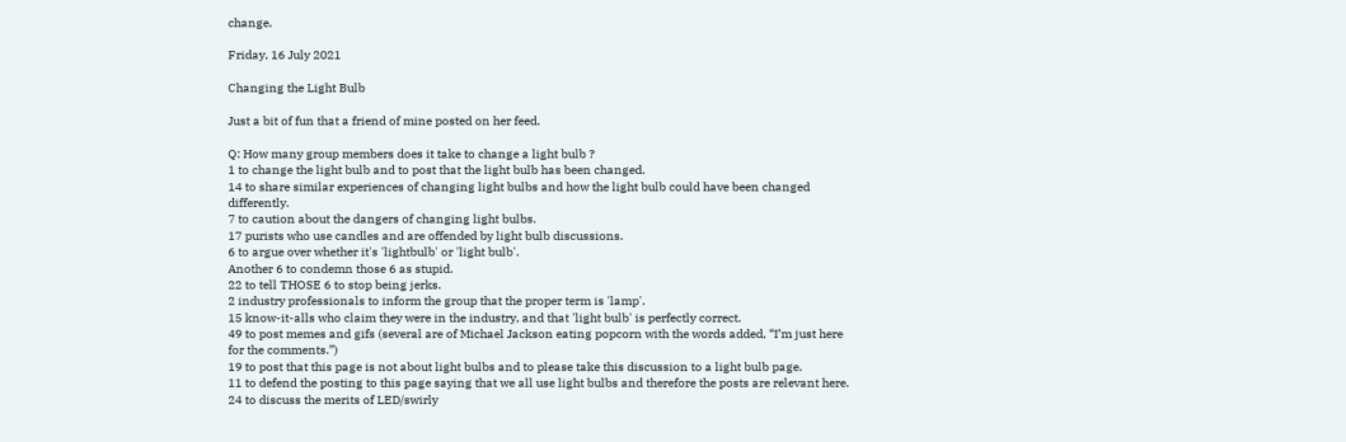change.

Friday, 16 July 2021

Changing the Light Bulb

Just a bit of fun that a friend of mine posted on her feed.

Q: How many group members does it take to change a light bulb ?
1 to change the light bulb and to post that the light bulb has been changed.
14 to share similar experiences of changing light bulbs and how the light bulb could have been changed differently.
7 to caution about the dangers of changing light bulbs.
17 purists who use candles and are offended by light bulb discussions.
6 to argue over whether it's 'lightbulb' or 'light bulb'.
Another 6 to condemn those 6 as stupid.
22 to tell THOSE 6 to stop being jerks.
2 industry professionals to inform the group that the proper term is 'lamp'.
15 know-it-alls who claim they were in the industry, and that 'light bulb' is perfectly correct.
49 to post memes and gifs (several are of Michael Jackson eating popcorn with the words added, “I’m just here for the comments.”)
19 to post that this page is not about light bulbs and to please take this discussion to a light bulb page.
11 to defend the posting to this page saying that we all use light bulbs and therefore the posts are relevant here.
24 to discuss the merits of LED/swirly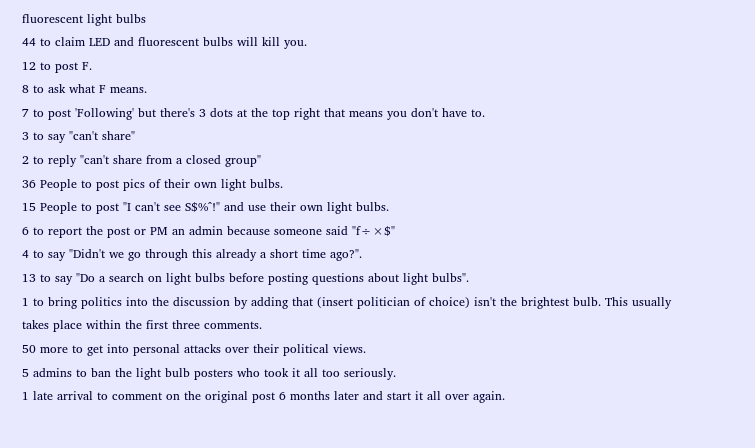fluorescent light bulbs
44 to claim LED and fluorescent bulbs will kill you.
12 to post F.
8 to ask what F means.
7 to post 'Following' but there's 3 dots at the top right that means you don't have to.
3 to say "can't share"
2 to reply "can't share from a closed group"
36 People to post pics of their own light bulbs.
15 People to post "I can't see S$%^!" and use their own light bulbs.
6 to report the post or PM an admin because someone said "f÷×$"
4 to say "Didn't we go through this already a short time ago?".
13 to say "Do a search on light bulbs before posting questions about light bulbs".
1 to bring politics into the discussion by adding that (insert politician of choice) isn't the brightest bulb. This usually takes place within the first three comments.
50 more to get into personal attacks over their political views.
5 admins to ban the light bulb posters who took it all too seriously.
1 late arrival to comment on the original post 6 months later and start it all over again.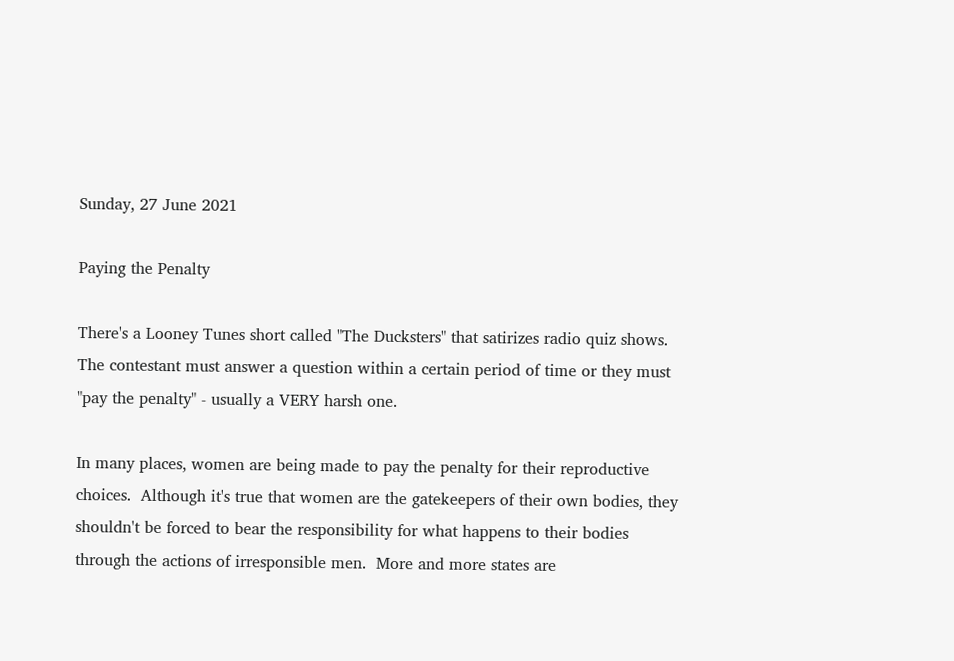Sunday, 27 June 2021

Paying the Penalty

There's a Looney Tunes short called "The Ducksters" that satirizes radio quiz shows. The contestant must answer a question within a certain period of time or they must "pay the penalty" - usually a VERY harsh one.

In many places, women are being made to pay the penalty for their reproductive choices.  Although it's true that women are the gatekeepers of their own bodies, they shouldn't be forced to bear the responsibility for what happens to their bodies through the actions of irresponsible men.  More and more states are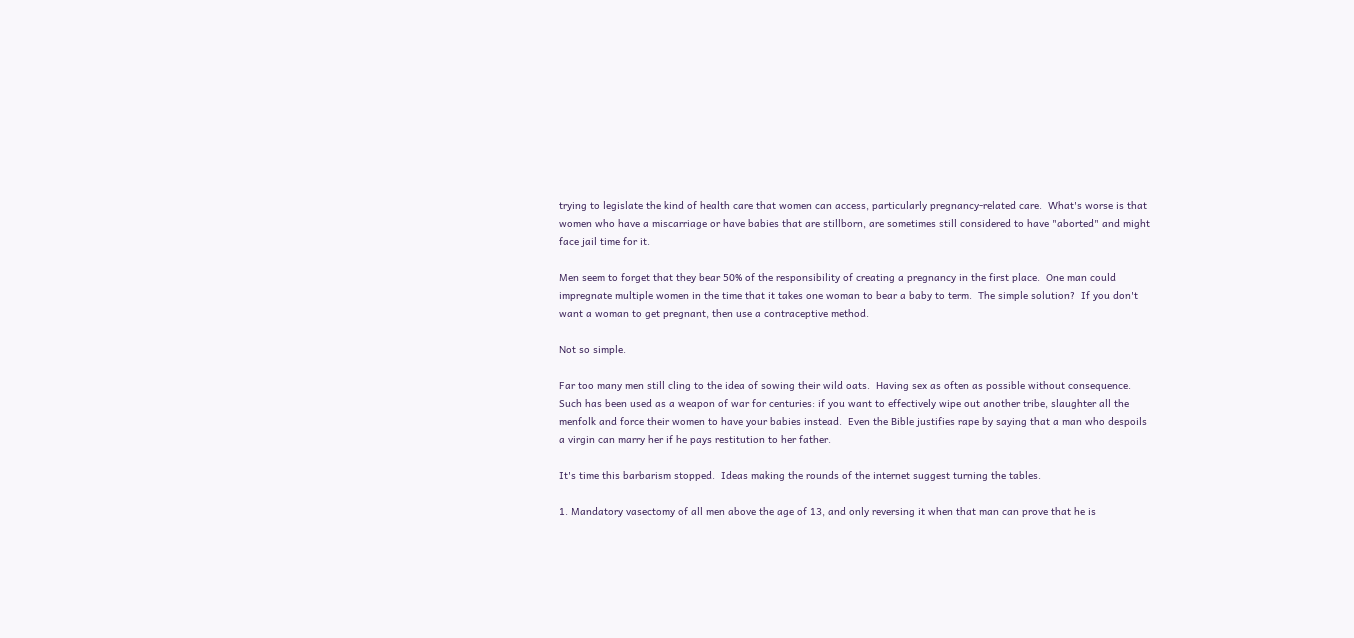trying to legislate the kind of health care that women can access, particularly pregnancy-related care.  What's worse is that women who have a miscarriage or have babies that are stillborn, are sometimes still considered to have "aborted" and might face jail time for it.

Men seem to forget that they bear 50% of the responsibility of creating a pregnancy in the first place.  One man could impregnate multiple women in the time that it takes one woman to bear a baby to term.  The simple solution?  If you don't want a woman to get pregnant, then use a contraceptive method.

Not so simple.

Far too many men still cling to the idea of sowing their wild oats.  Having sex as often as possible without consequence.  Such has been used as a weapon of war for centuries: if you want to effectively wipe out another tribe, slaughter all the menfolk and force their women to have your babies instead.  Even the Bible justifies rape by saying that a man who despoils a virgin can marry her if he pays restitution to her father.

It's time this barbarism stopped.  Ideas making the rounds of the internet suggest turning the tables.

1. Mandatory vasectomy of all men above the age of 13, and only reversing it when that man can prove that he is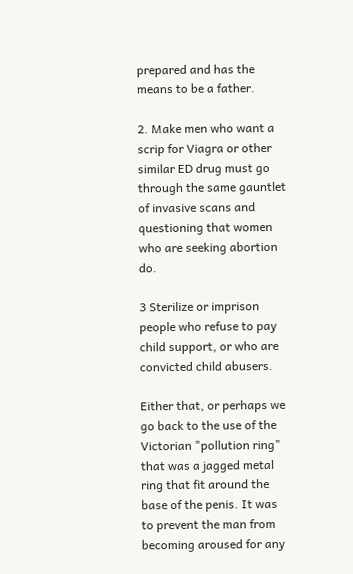prepared and has the means to be a father.

2. Make men who want a scrip for Viagra or other similar ED drug must go through the same gauntlet of invasive scans and questioning that women who are seeking abortion do.

3 Sterilize or imprison people who refuse to pay child support, or who are convicted child abusers.

Either that, or perhaps we go back to the use of the Victorian "pollution ring" that was a jagged metal ring that fit around the base of the penis. It was to prevent the man from becoming aroused for any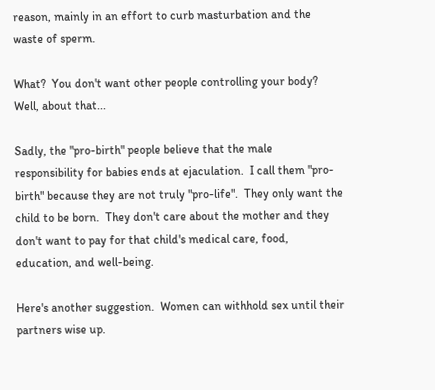reason, mainly in an effort to curb masturbation and the waste of sperm.

What?  You don't want other people controlling your body?  Well, about that...

Sadly, the "pro-birth" people believe that the male responsibility for babies ends at ejaculation.  I call them "pro-birth" because they are not truly "pro-life".  They only want the child to be born.  They don't care about the mother and they don't want to pay for that child's medical care, food, education, and well-being.

Here's another suggestion.  Women can withhold sex until their partners wise up.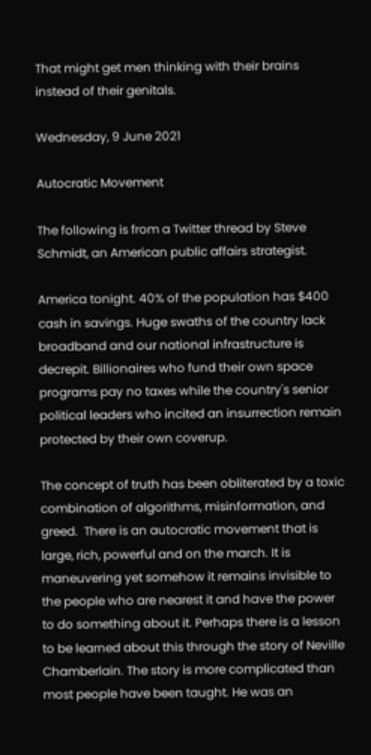That might get men thinking with their brains instead of their genitals.

Wednesday, 9 June 2021

Autocratic Movement

The following is from a Twitter thread by Steve Schmidt, an American public affairs strategist.

America tonight. 40% of the population has $400 cash in savings. Huge swaths of the country lack broadband and our national infrastructure is decrepit. Billionaires who fund their own space programs pay no taxes while the country's senior political leaders who incited an insurrection remain protected by their own coverup.

The concept of truth has been obliterated by a toxic combination of algorithms, misinformation, and greed.  There is an autocratic movement that is large, rich, powerful and on the march. It is maneuvering yet somehow it remains invisible to the people who are nearest it and have the power to do something about it. Perhaps there is a lesson to be learned about this through the story of Neville Chamberlain. The story is more complicated than most people have been taught. He was an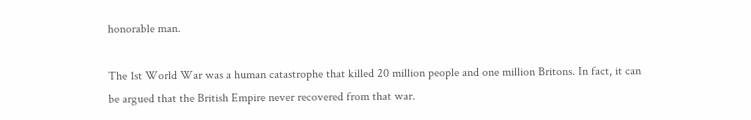honorable man.

The 1st World War was a human catastrophe that killed 20 million people and one million Britons. In fact, it can be argued that the British Empire never recovered from that war.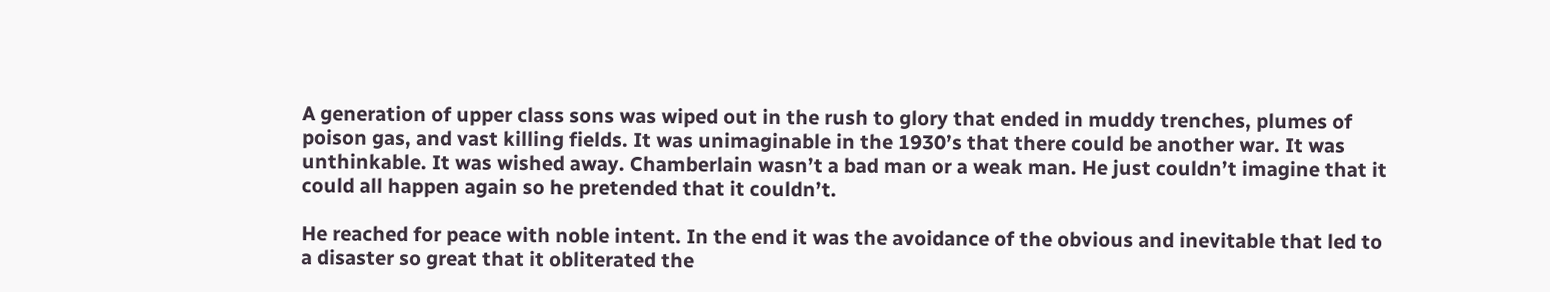A generation of upper class sons was wiped out in the rush to glory that ended in muddy trenches, plumes of poison gas, and vast killing fields. It was unimaginable in the 1930’s that there could be another war. It was unthinkable. It was wished away. Chamberlain wasn’t a bad man or a weak man. He just couldn’t imagine that it could all happen again so he pretended that it couldn’t.

He reached for peace with noble intent. In the end it was the avoidance of the obvious and inevitable that led to a disaster so great that it obliterated the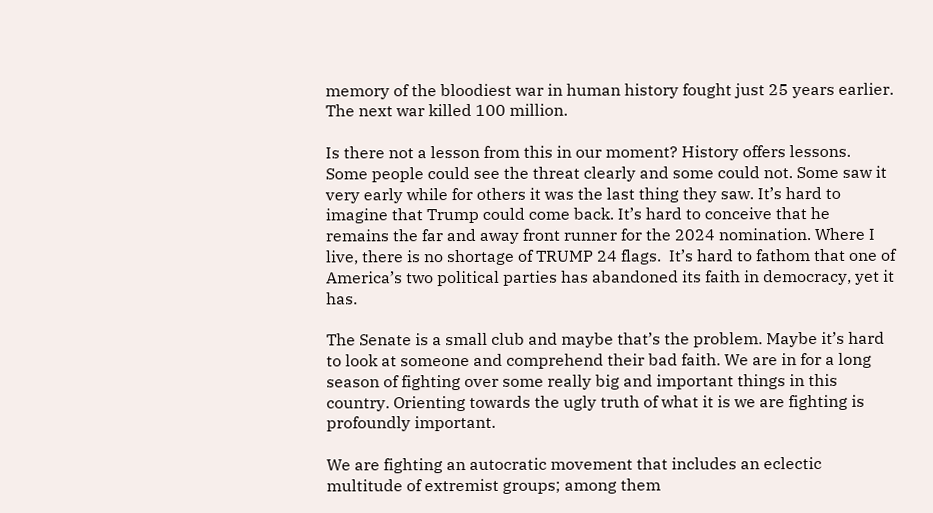memory of the bloodiest war in human history fought just 25 years earlier. The next war killed 100 million.

Is there not a lesson from this in our moment? History offers lessons. Some people could see the threat clearly and some could not. Some saw it very early while for others it was the last thing they saw. It’s hard to imagine that Trump could come back. It’s hard to conceive that he remains the far and away front runner for the 2024 nomination. Where I live, there is no shortage of TRUMP 24 flags.  It’s hard to fathom that one of America’s two political parties has abandoned its faith in democracy, yet it has.

The Senate is a small club and maybe that’s the problem. Maybe it’s hard to look at someone and comprehend their bad faith. We are in for a long season of fighting over some really big and important things in this country. Orienting towards the ugly truth of what it is we are fighting is profoundly important.

We are fighting an autocratic movement that includes an eclectic multitude of extremist groups; among them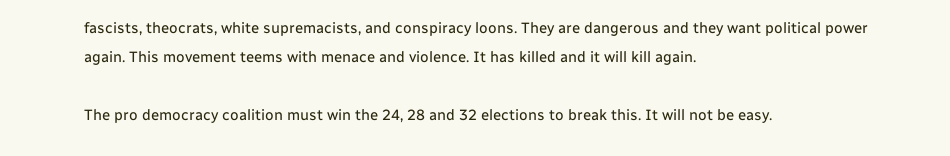fascists, theocrats, white supremacists, and conspiracy loons. They are dangerous and they want political power again. This movement teems with menace and violence. It has killed and it will kill again.

The pro democracy coalition must win the 24, 28 and 32 elections to break this. It will not be easy.